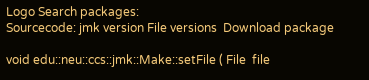Logo Search packages:
Sourcecode: jmk version File versions  Download package

void edu::neu::ccs::jmk::Make::setFile ( File  file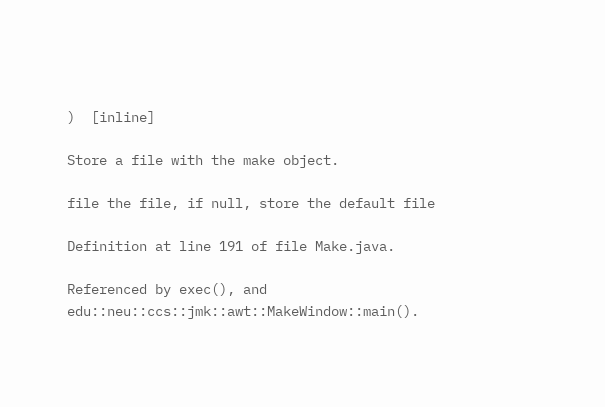)  [inline]

Store a file with the make object.

file the file, if null, store the default file

Definition at line 191 of file Make.java.

Referenced by exec(), and edu::neu::ccs::jmk::awt::MakeWindow::main().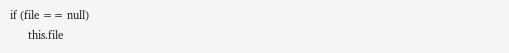if (file == null)
      this.file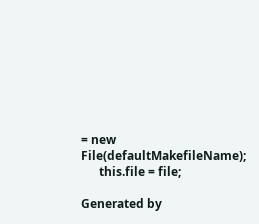= new File(defaultMakefileName);
      this.file = file;

Generated by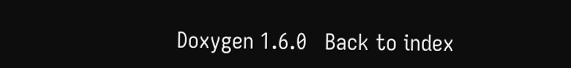Doxygen 1.6.0   Back to index